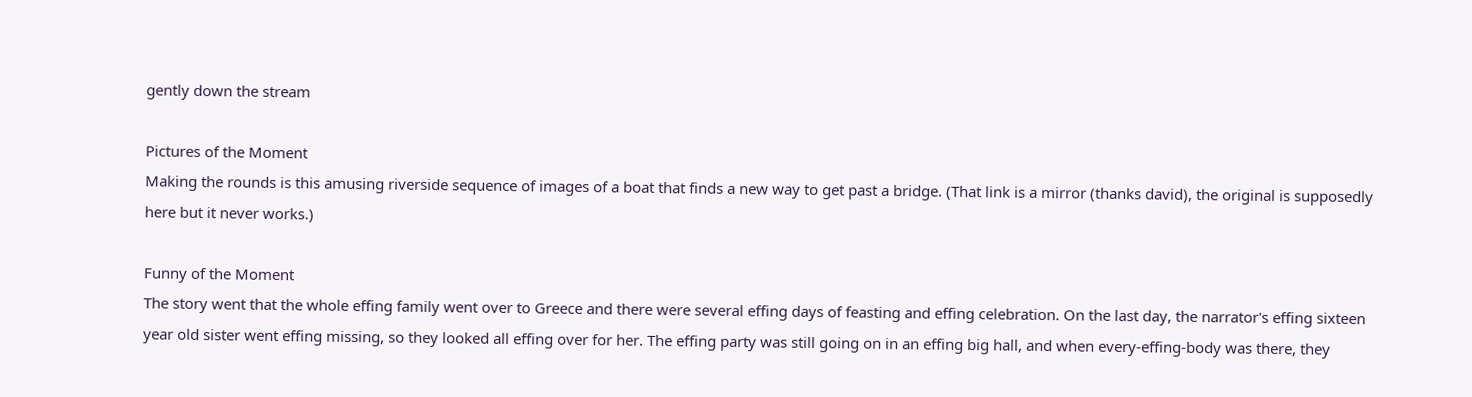gently down the stream

Pictures of the Moment
Making the rounds is this amusing riverside sequence of images of a boat that finds a new way to get past a bridge. (That link is a mirror (thanks david), the original is supposedly here but it never works.)

Funny of the Moment
The story went that the whole effing family went over to Greece and there were several effing days of feasting and effing celebration. On the last day, the narrator's effing sixteen year old sister went effing missing, so they looked all effing over for her. The effing party was still going on in an effing big hall, and when every-effing-body was there, they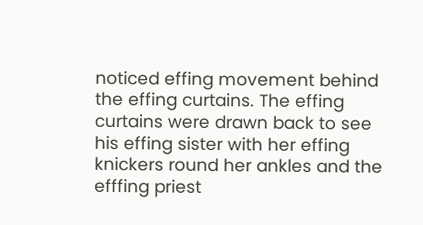noticed effing movement behind the effing curtains. The effing curtains were drawn back to see his effing sister with her effing knickers round her ankles and the efffing priest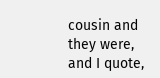cousin and they were, and I quote,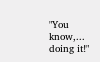"You know,... doing it!"